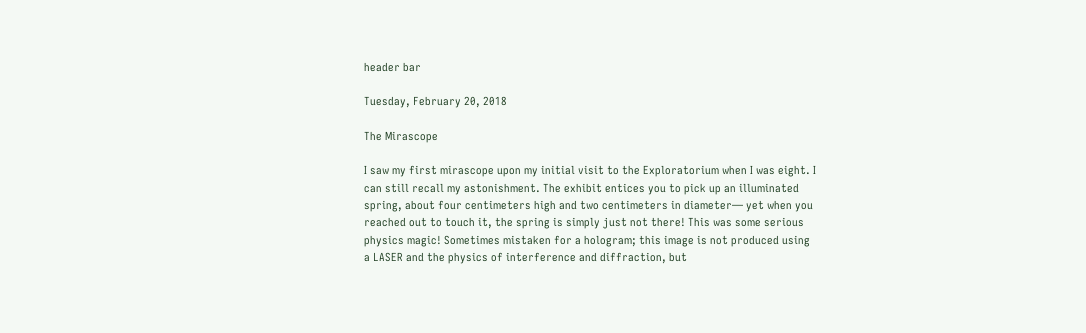header bar

Tuesday, February 20, 2018

The Mirascope

I saw my first mirascope upon my initial visit to the Exploratorium when I was eight. I can still recall my astonishment. The exhibit entices you to pick up an illuminated spring, about four centimeters high and two centimeters in diameter— yet when you reached out to touch it, the spring is simply just not there! This was some serious physics magic! Sometimes mistaken for a hologram; this image is not produced using a LASER and the physics of interference and diffraction, but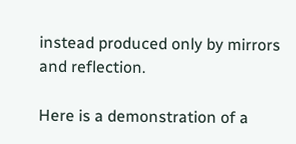instead produced only by mirrors and reflection.

Here is a demonstration of a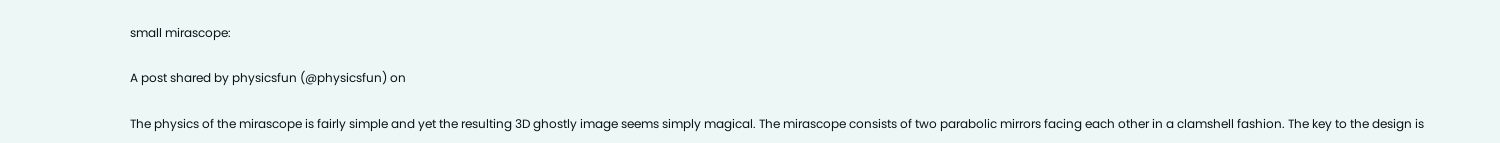small mirascope:

A post shared by physicsfun (@physicsfun) on

The physics of the mirascope is fairly simple and yet the resulting 3D ghostly image seems simply magical. The mirascope consists of two parabolic mirrors facing each other in a clamshell fashion. The key to the design is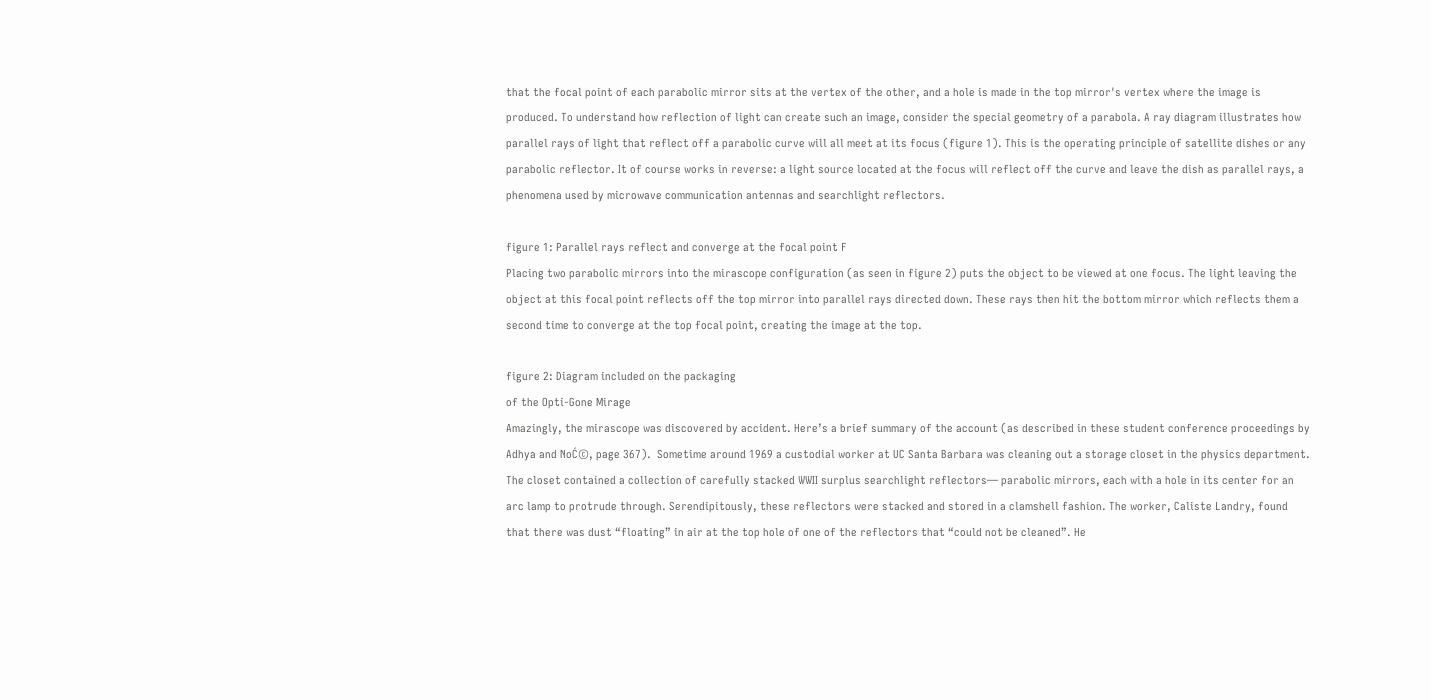that the focal point of each parabolic mirror sits at the vertex of the other, and a hole is made in the top mirror's vertex where the image is produced. To understand how reflection of light can create such an image, consider the special geometry of a parabola. A ray diagram illustrates how parallel rays of light that reflect off a parabolic curve will all meet at its focus (figure 1). This is the operating principle of satellite dishes or any parabolic reflector. It of course works in reverse: a light source located at the focus will reflect off the curve and leave the dish as parallel rays, a phenomena used by microwave communication antennas and searchlight reflectors.

figure 1: Parallel rays reflect and converge at the focal point F
Placing two parabolic mirrors into the mirascope configuration (as seen in figure 2) puts the object to be viewed at one focus. The light leaving the object at this focal point reflects off the top mirror into parallel rays directed down. These rays then hit the bottom mirror which reflects them a second time to converge at the top focal point, creating the image at the top.

figure 2: Diagram included on the packaging
of the Opti-Gone Mirage
Amazingly, the mirascope was discovered by accident. Here’s a brief summary of the account (as described in these student conference proceedings by Adhya and NoĆ©, page 367).  Sometime around 1969 a custodial worker at UC Santa Barbara was cleaning out a storage closet in the physics department. The closet contained a collection of carefully stacked WWII surplus searchlight reflectors— parabolic mirrors, each with a hole in its center for an arc lamp to protrude through. Serendipitously, these reflectors were stacked and stored in a clamshell fashion. The worker, Caliste Landry, found that there was dust “floating” in air at the top hole of one of the reflectors that “could not be cleaned”. He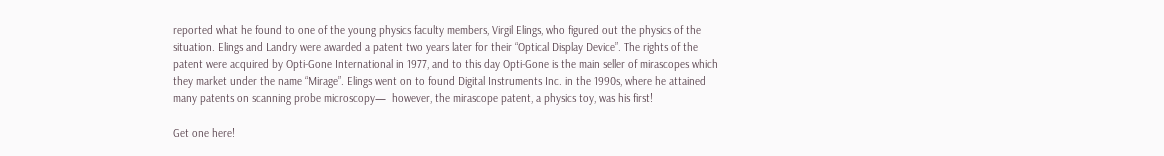reported what he found to one of the young physics faculty members, Virgil Elings, who figured out the physics of the situation. Elings and Landry were awarded a patent two years later for their “Optical Display Device”. The rights of the patent were acquired by Opti-Gone International in 1977, and to this day Opti-Gone is the main seller of mirascopes which they market under the name “Mirage”. Elings went on to found Digital Instruments Inc. in the 1990s, where he attained many patents on scanning probe microscopy—  however, the mirascope patent, a physics toy, was his first!

Get one here!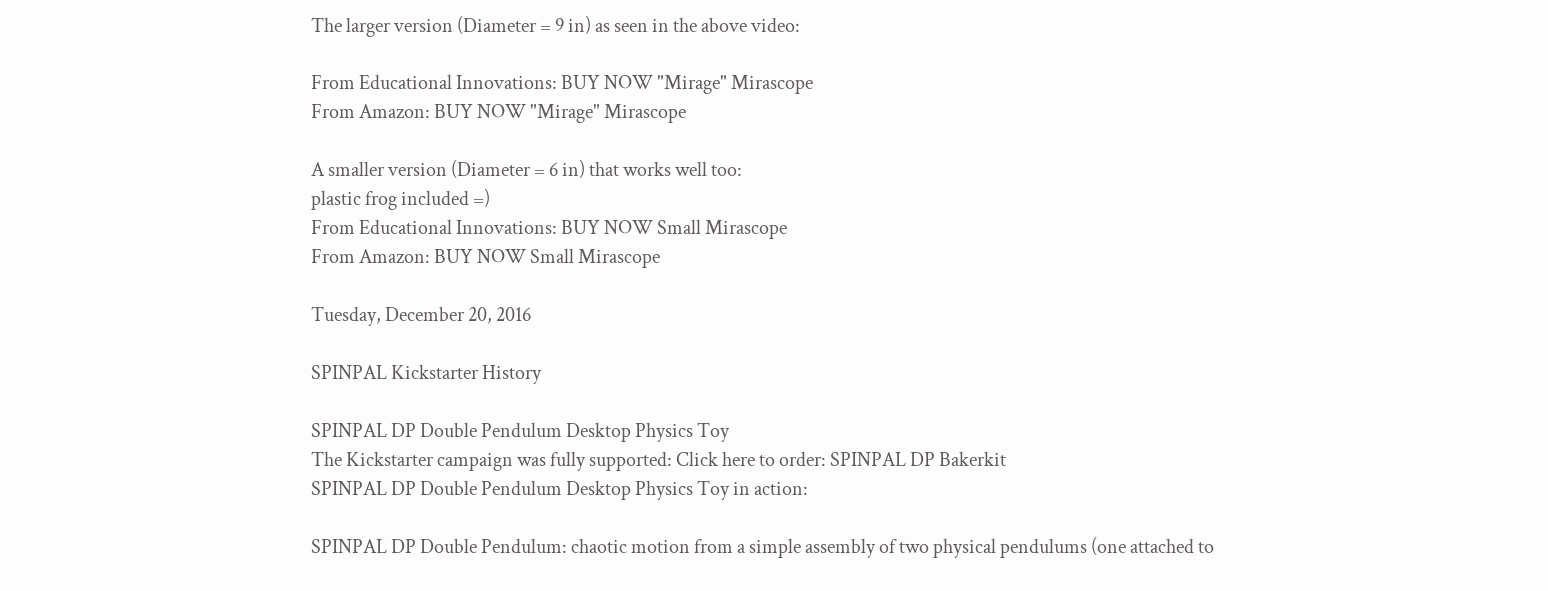The larger version (Diameter = 9 in) as seen in the above video:

From Educational Innovations: BUY NOW "Mirage" Mirascope
From Amazon: BUY NOW "Mirage" Mirascope

A smaller version (Diameter = 6 in) that works well too:
plastic frog included =)
From Educational Innovations: BUY NOW Small Mirascope
From Amazon: BUY NOW Small Mirascope

Tuesday, December 20, 2016

SPINPAL Kickstarter History

SPINPAL DP Double Pendulum Desktop Physics Toy
The Kickstarter campaign was fully supported: Click here to order: SPINPAL DP Bakerkit
SPINPAL DP Double Pendulum Desktop Physics Toy in action:

SPINPAL DP Double Pendulum: chaotic motion from a simple assembly of two physical pendulums (one attached to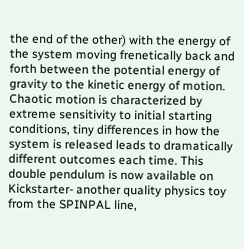the end of the other) with the energy of the system moving frenetically back and forth between the potential energy of gravity to the kinetic energy of motion. Chaotic motion is characterized by extreme sensitivity to initial starting conditions, tiny differences in how the system is released leads to dramatically different outcomes each time. This double pendulum is now available on Kickstarter- another quality physics toy from the SPINPAL line,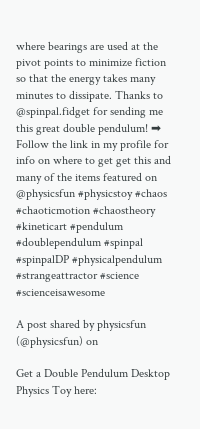where bearings are used at the pivot points to minimize fiction so that the energy takes many minutes to dissipate. Thanks to @spinpal.fidget for sending me this great double pendulum! ➡ Follow the link in my profile for info on where to get get this and many of the items featured on @physicsfun #physicstoy #chaos #chaoticmotion #chaostheory #kineticart #pendulum #doublependulum #spinpal #spinpalDP #physicalpendulum #strangeattractor #science #scienceisawesome

A post shared by physicsfun (@physicsfun) on

Get a Double Pendulum Desktop Physics Toy here: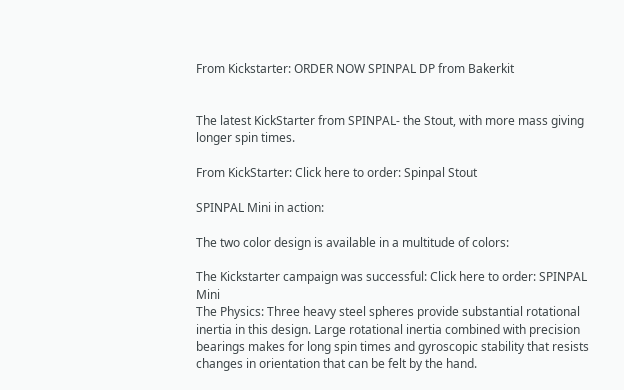From Kickstarter: ORDER NOW SPINPAL DP from Bakerkit


The latest KickStarter from SPINPAL- the Stout, with more mass giving longer spin times.

From KickStarter: Click here to order: Spinpal Stout

SPINPAL Mini in action:

The two color design is available in a multitude of colors:

The Kickstarter campaign was successful: Click here to order: SPINPAL Mini
The Physics: Three heavy steel spheres provide substantial rotational inertia in this design. Large rotational inertia combined with precision bearings makes for long spin times and gyroscopic stability that resists changes in orientation that can be felt by the hand.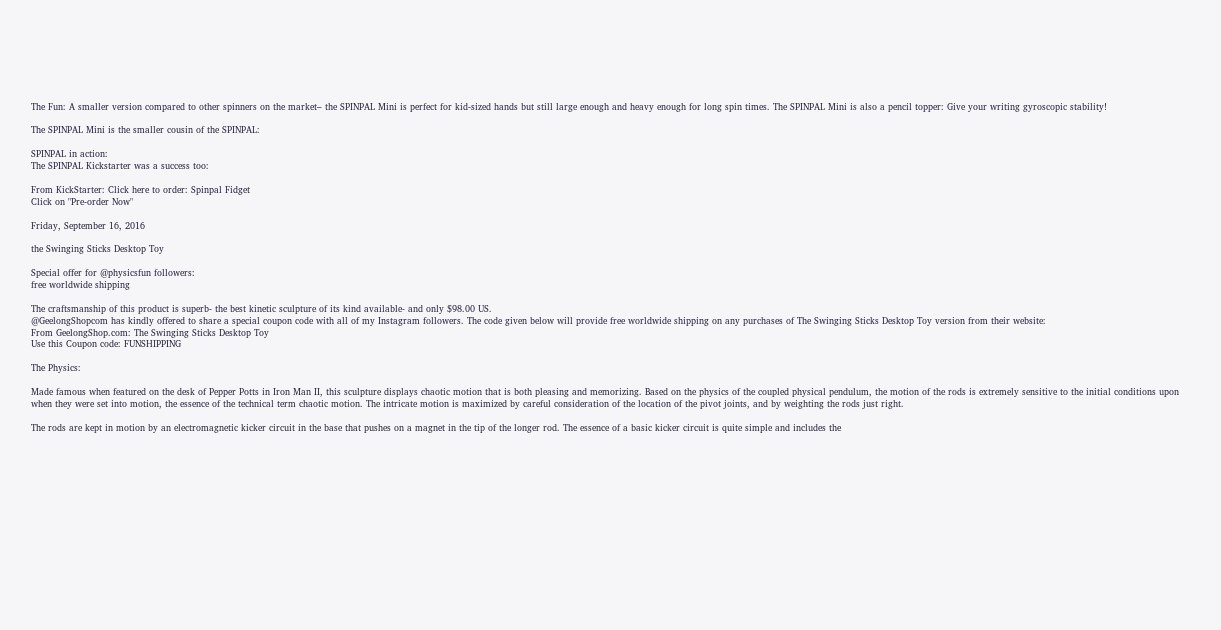The Fun: A smaller version compared to other spinners on the market– the SPINPAL Mini is perfect for kid-sized hands but still large enough and heavy enough for long spin times. The SPINPAL Mini is also a pencil topper: Give your writing gyroscopic stability!

The SPINPAL Mini is the smaller cousin of the SPINPAL:

SPINPAL in action:
The SPINPAL Kickstarter was a success too:

From KickStarter: Click here to order: Spinpal Fidget
Click on "Pre-order Now"

Friday, September 16, 2016

the Swinging Sticks Desktop Toy

Special offer for @physicsfun followers:
free worldwide shipping

The craftsmanship of this product is superb- the best kinetic sculpture of its kind available- and only $98.00 US.
@GeelongShopcom has kindly offered to share a special coupon code with all of my Instagram followers. The code given below will provide free worldwide shipping on any purchases of The Swinging Sticks Desktop Toy version from their website:
From GeelongShop.com: The Swinging Sticks Desktop Toy
Use this Coupon code: FUNSHIPPING

The Physics:

Made famous when featured on the desk of Pepper Potts in Iron Man II, this sculpture displays chaotic motion that is both pleasing and memorizing. Based on the physics of the coupled physical pendulum, the motion of the rods is extremely sensitive to the initial conditions upon when they were set into motion, the essence of the technical term chaotic motion. The intricate motion is maximized by careful consideration of the location of the pivot joints, and by weighting the rods just right.

The rods are kept in motion by an electromagnetic kicker circuit in the base that pushes on a magnet in the tip of the longer rod. The essence of a basic kicker circuit is quite simple and includes the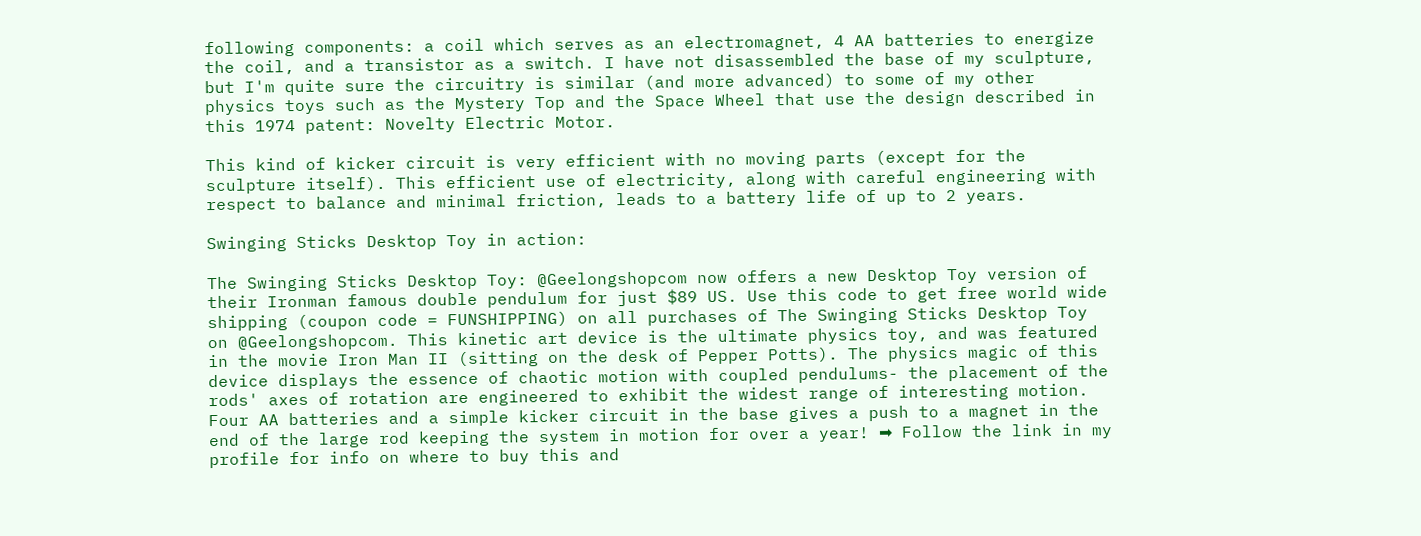following components: a coil which serves as an electromagnet, 4 AA batteries to energize the coil, and a transistor as a switch. I have not disassembled the base of my sculpture, but I'm quite sure the circuitry is similar (and more advanced) to some of my other physics toys such as the Mystery Top and the Space Wheel that use the design described in this 1974 patent: Novelty Electric Motor.

This kind of kicker circuit is very efficient with no moving parts (except for the sculpture itself). This efficient use of electricity, along with careful engineering with respect to balance and minimal friction, leads to a battery life of up to 2 years.

Swinging Sticks Desktop Toy in action:

The Swinging Sticks Desktop Toy: @Geelongshopcom now offers a new Desktop Toy version of their Ironman famous double pendulum for just $89 US. Use this code to get free world wide shipping (coupon code = FUNSHIPPING) on all purchases of The Swinging Sticks Desktop Toy on @Geelongshopcom. This kinetic art device is the ultimate physics toy, and was featured in the movie Iron Man II (sitting on the desk of Pepper Potts). The physics magic of this device displays the essence of chaotic motion with coupled pendulums- the placement of the rods' axes of rotation are engineered to exhibit the widest range of interesting motion. Four AA batteries and a simple kicker circuit in the base gives a push to a magnet in the end of the large rod keeping the system in motion for over a year! ➡ Follow the link in my profile for info on where to buy this and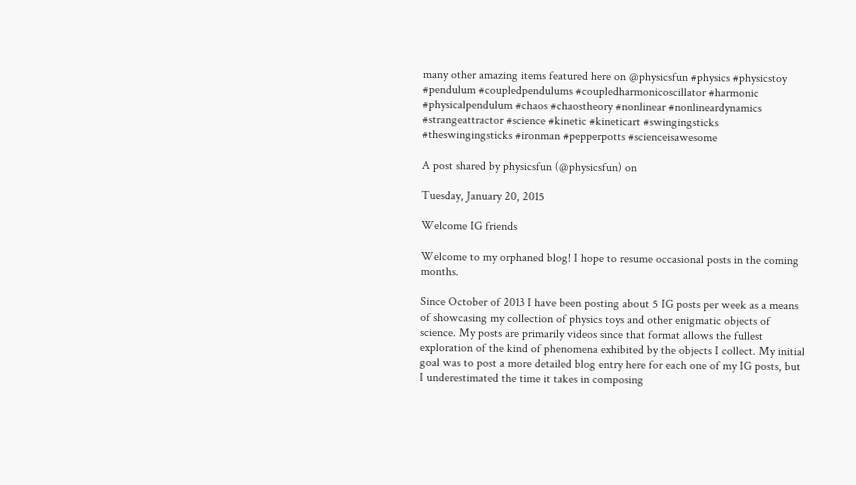many other amazing items featured here on @physicsfun #physics #physicstoy #pendulum #coupledpendulums #coupledharmonicoscillator #harmonic #physicalpendulum #chaos #chaostheory #nonlinear #nonlineardynamics #strangeattractor #science #kinetic #kineticart #swingingsticks #theswingingsticks #ironman #pepperpotts #scienceisawesome

A post shared by physicsfun (@physicsfun) on

Tuesday, January 20, 2015

Welcome IG friends

Welcome to my orphaned blog! I hope to resume occasional posts in the coming months.

Since October of 2013 I have been posting about 5 IG posts per week as a means of showcasing my collection of physics toys and other enigmatic objects of science. My posts are primarily videos since that format allows the fullest exploration of the kind of phenomena exhibited by the objects I collect. My initial goal was to post a more detailed blog entry here for each one of my IG posts, but I underestimated the time it takes in composing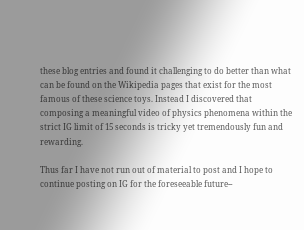these blog entries and found it challenging to do better than what can be found on the Wikipedia pages that exist for the most famous of these science toys. Instead I discovered that composing a meaningful video of physics phenomena within the strict IG limit of 15 seconds is tricky yet tremendously fun and rewarding.

Thus far I have not run out of material to post and I hope to continue posting on IG for the foreseeable future--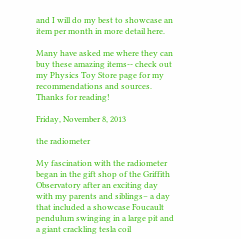and I will do my best to showcase an item per month in more detail here.

Many have asked me where they can buy these amazing items-- check out my Physics Toy Store page for my recommendations and sources. Thanks for reading!

Friday, November 8, 2013

the radiometer

My fascination with the radiometer began in the gift shop of the Griffith Observatory after an exciting day with my parents and siblings− a day that included a showcase Foucault pendulum swinging in a large pit and a giant crackling tesla coil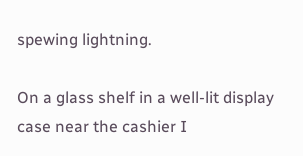spewing lightning.

On a glass shelf in a well-lit display case near the cashier I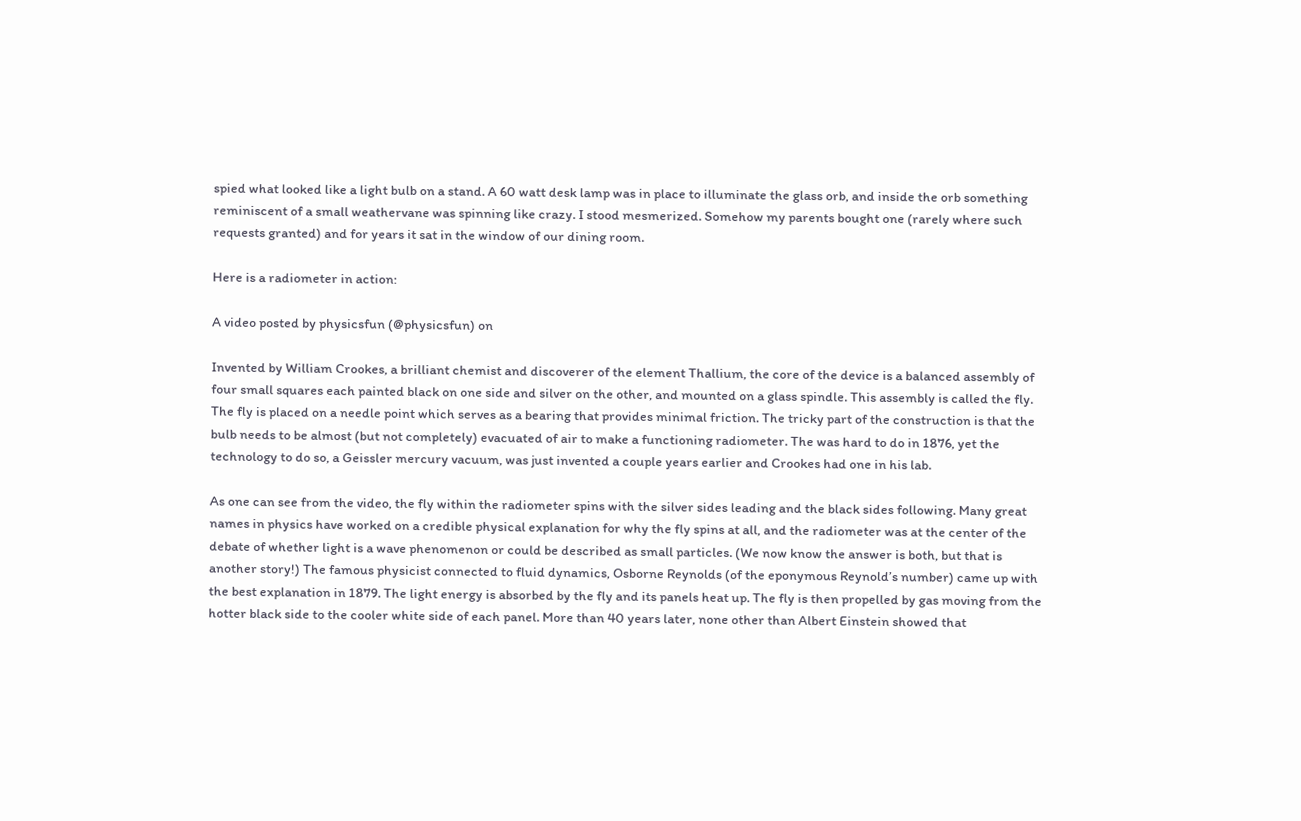spied what looked like a light bulb on a stand. A 60 watt desk lamp was in place to illuminate the glass orb, and inside the orb something reminiscent of a small weathervane was spinning like crazy. I stood mesmerized. Somehow my parents bought one (rarely where such requests granted) and for years it sat in the window of our dining room.

Here is a radiometer in action:

A video posted by physicsfun (@physicsfun) on

Invented by William Crookes, a brilliant chemist and discoverer of the element Thallium, the core of the device is a balanced assembly of four small squares each painted black on one side and silver on the other, and mounted on a glass spindle. This assembly is called the fly. The fly is placed on a needle point which serves as a bearing that provides minimal friction. The tricky part of the construction is that the bulb needs to be almost (but not completely) evacuated of air to make a functioning radiometer. The was hard to do in 1876, yet the technology to do so, a Geissler mercury vacuum, was just invented a couple years earlier and Crookes had one in his lab.

As one can see from the video, the fly within the radiometer spins with the silver sides leading and the black sides following. Many great names in physics have worked on a credible physical explanation for why the fly spins at all, and the radiometer was at the center of the debate of whether light is a wave phenomenon or could be described as small particles. (We now know the answer is both, but that is another story!) The famous physicist connected to fluid dynamics, Osborne Reynolds (of the eponymous Reynold’s number) came up with the best explanation in 1879. The light energy is absorbed by the fly and its panels heat up. The fly is then propelled by gas moving from the hotter black side to the cooler white side of each panel. More than 40 years later, none other than Albert Einstein showed that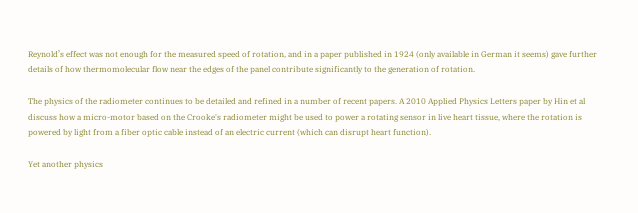Reynold’s effect was not enough for the measured speed of rotation, and in a paper published in 1924 (only available in German it seems) gave further details of how thermomolecular flow near the edges of the panel contribute significantly to the generation of rotation.

The physics of the radiometer continues to be detailed and refined in a number of recent papers. A 2010 Applied Physics Letters paper by Hin et al discuss how a micro-motor based on the Crooke's radiometer might be used to power a rotating sensor in live heart tissue, where the rotation is powered by light from a fiber optic cable instead of an electric current (which can disrupt heart function).

Yet another physics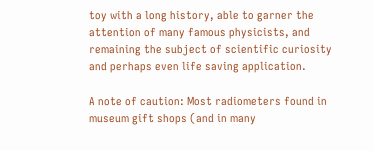toy with a long history, able to garner the attention of many famous physicists, and remaining the subject of scientific curiosity and perhaps even life saving application.

A note of caution: Most radiometers found in museum gift shops (and in many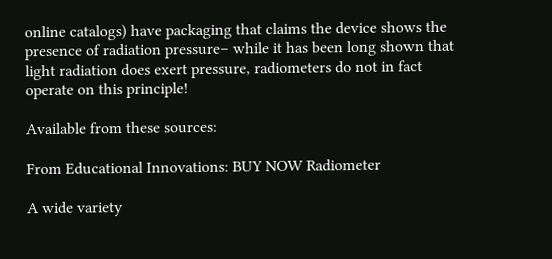online catalogs) have packaging that claims the device shows the presence of radiation pressure− while it has been long shown that light radiation does exert pressure, radiometers do not in fact operate on this principle!

Available from these sources:

From Educational Innovations: BUY NOW Radiometer

A wide variety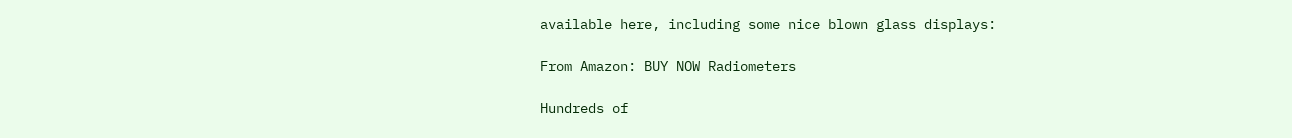available here, including some nice blown glass displays:

From Amazon: BUY NOW Radiometers

Hundreds of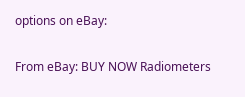options on eBay:

From eBay: BUY NOW Radiometers